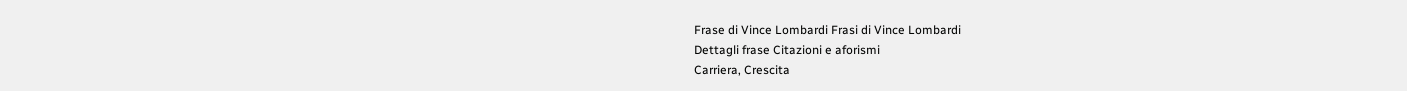Frase di Vince Lombardi Frasi di Vince Lombardi
Dettagli frase Citazioni e aforismi
Carriera, Crescita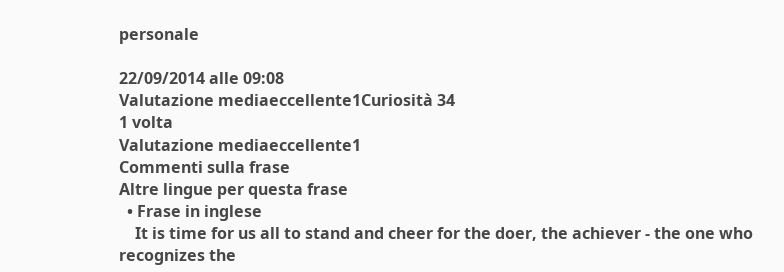personale

22/09/2014 alle 09:08
Valutazione mediaeccellente1Curiosità 34
1 volta
Valutazione mediaeccellente1
Commenti sulla frase
Altre lingue per questa frase
  • Frase in inglese
    It is time for us all to stand and cheer for the doer, the achiever - the one who recognizes the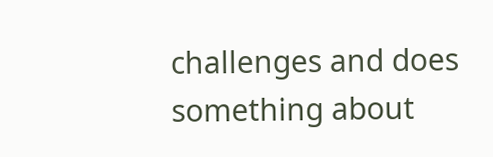challenges and does something about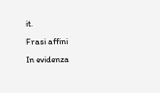it.
Frasi affini
In evidenza